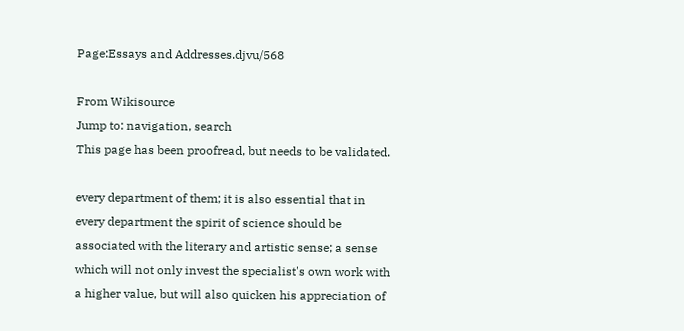Page:Essays and Addresses.djvu/568

From Wikisource
Jump to: navigation, search
This page has been proofread, but needs to be validated.

every department of them; it is also essential that in every department the spirit of science should be associated with the literary and artistic sense; a sense which will not only invest the specialist's own work with a higher value, but will also quicken his appreciation of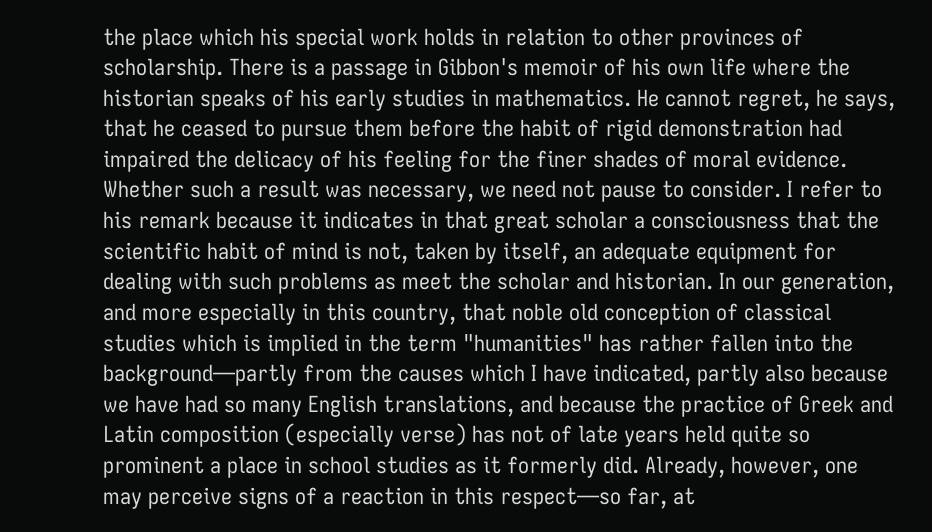the place which his special work holds in relation to other provinces of scholarship. There is a passage in Gibbon's memoir of his own life where the historian speaks of his early studies in mathematics. He cannot regret, he says, that he ceased to pursue them before the habit of rigid demonstration had impaired the delicacy of his feeling for the finer shades of moral evidence. Whether such a result was necessary, we need not pause to consider. I refer to his remark because it indicates in that great scholar a consciousness that the scientific habit of mind is not, taken by itself, an adequate equipment for dealing with such problems as meet the scholar and historian. In our generation, and more especially in this country, that noble old conception of classical studies which is implied in the term "humanities" has rather fallen into the background—partly from the causes which I have indicated, partly also because we have had so many English translations, and because the practice of Greek and Latin composition (especially verse) has not of late years held quite so prominent a place in school studies as it formerly did. Already, however, one may perceive signs of a reaction in this respect—so far, at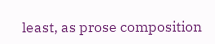least, as prose composition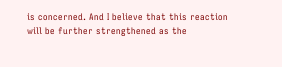is concerned. And I believe that this reaction will be further strengthened as the